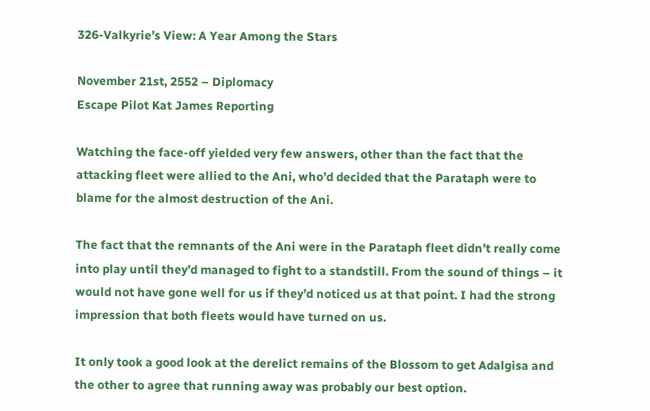326-Valkyrie’s View: A Year Among the Stars

November 21st, 2552 – Diplomacy
Escape Pilot Kat James Reporting

Watching the face-off yielded very few answers, other than the fact that the attacking fleet were allied to the Ani, who’d decided that the Parataph were to blame for the almost destruction of the Ani.

The fact that the remnants of the Ani were in the Parataph fleet didn’t really come into play until they’d managed to fight to a standstill. From the sound of things – it would not have gone well for us if they’d noticed us at that point. I had the strong impression that both fleets would have turned on us.

It only took a good look at the derelict remains of the Blossom to get Adalgisa and the other to agree that running away was probably our best option.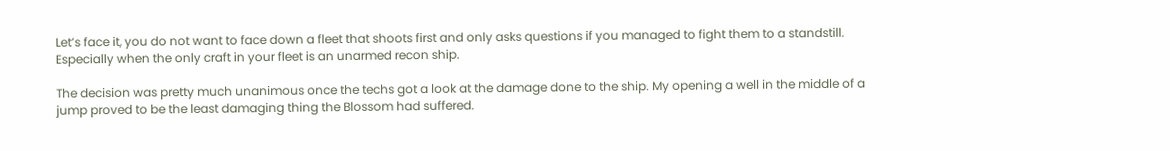Let’s face it, you do not want to face down a fleet that shoots first and only asks questions if you managed to fight them to a standstill. Especially when the only craft in your fleet is an unarmed recon ship.

The decision was pretty much unanimous once the techs got a look at the damage done to the ship. My opening a well in the middle of a jump proved to be the least damaging thing the Blossom had suffered.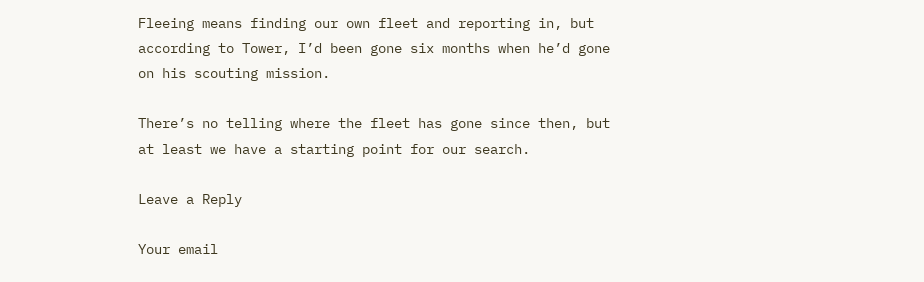Fleeing means finding our own fleet and reporting in, but according to Tower, I’d been gone six months when he’d gone on his scouting mission.

There’s no telling where the fleet has gone since then, but at least we have a starting point for our search.

Leave a Reply

Your email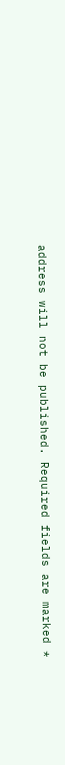address will not be published. Required fields are marked *